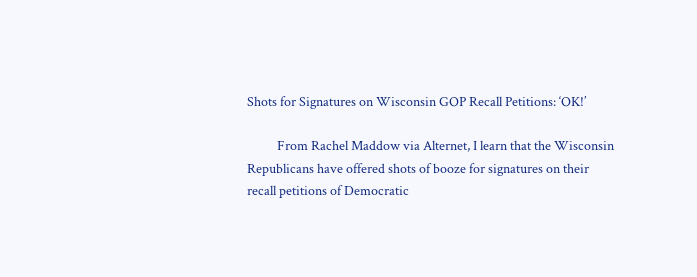Shots for Signatures on Wisconsin GOP Recall Petitions: ‘OK!’

          From Rachel Maddow via Alternet, I learn that the Wisconsin Republicans have offered shots of booze for signatures on their recall petitions of Democratic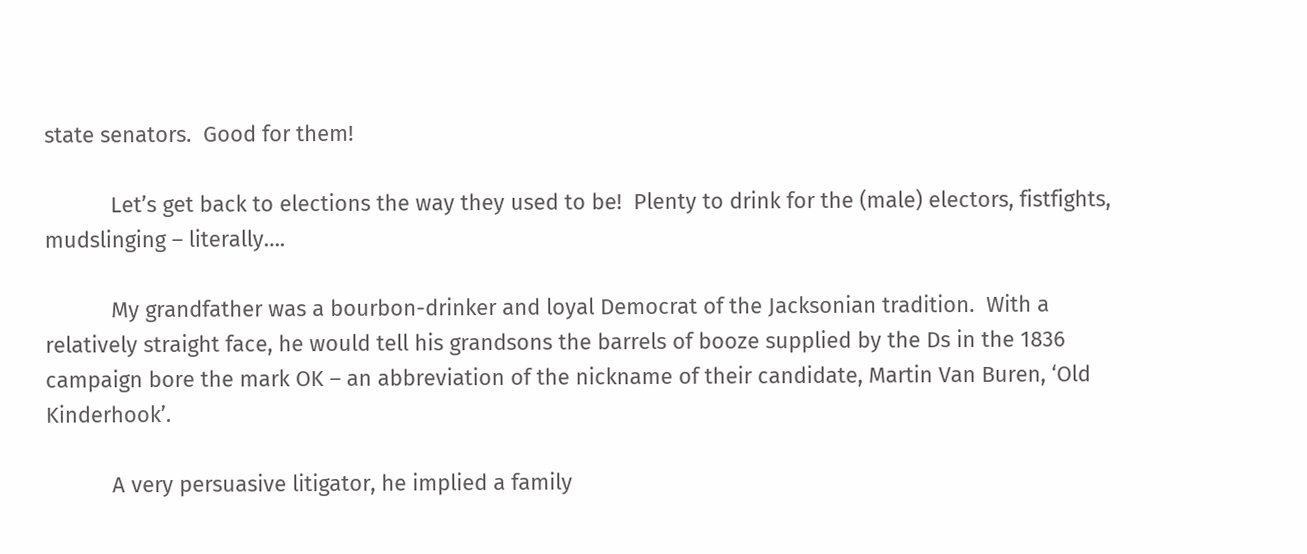state senators.  Good for them!

           Let’s get back to elections the way they used to be!  Plenty to drink for the (male) electors, fistfights, mudslinging – literally….

           My grandfather was a bourbon-drinker and loyal Democrat of the Jacksonian tradition.  With a relatively straight face, he would tell his grandsons the barrels of booze supplied by the Ds in the 1836 campaign bore the mark OK – an abbreviation of the nickname of their candidate, Martin Van Buren, ‘Old Kinderhook’.

           A very persuasive litigator, he implied a family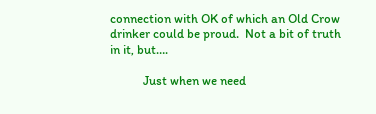connection with OK of which an Old Crow drinker could be proud.  Not a bit of truth in it, but….

           Just when we need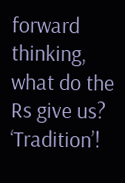forward thinking, what do the Rs give us?  ‘Tradition’!